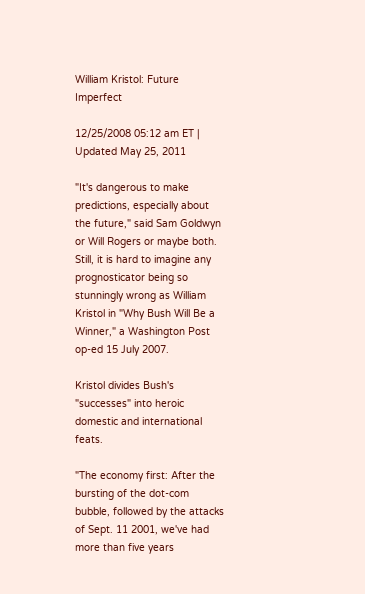William Kristol: Future Imperfect

12/25/2008 05:12 am ET | Updated May 25, 2011

"It's dangerous to make predictions, especially about the future," said Sam Goldwyn or Will Rogers or maybe both. Still, it is hard to imagine any prognosticator being so stunningly wrong as William Kristol in "Why Bush Will Be a Winner," a Washington Post op-ed 15 July 2007.

Kristol divides Bush's "successes" into heroic domestic and international feats.

"The economy first: After the bursting of the dot-com bubble, followed by the attacks of Sept. 11 2001, we've had more than five years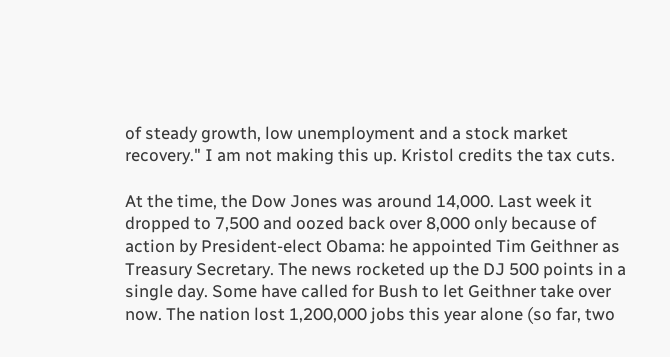of steady growth, low unemployment and a stock market recovery." I am not making this up. Kristol credits the tax cuts.

At the time, the Dow Jones was around 14,000. Last week it dropped to 7,500 and oozed back over 8,000 only because of action by President-elect Obama: he appointed Tim Geithner as Treasury Secretary. The news rocketed up the DJ 500 points in a single day. Some have called for Bush to let Geithner take over now. The nation lost 1,200,000 jobs this year alone (so far, two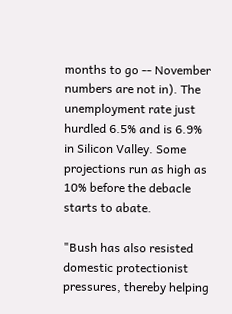months to go -- November numbers are not in). The unemployment rate just hurdled 6.5% and is 6.9% in Silicon Valley. Some projections run as high as 10% before the debacle starts to abate.

"Bush has also resisted domestic protectionist pressures, thereby helping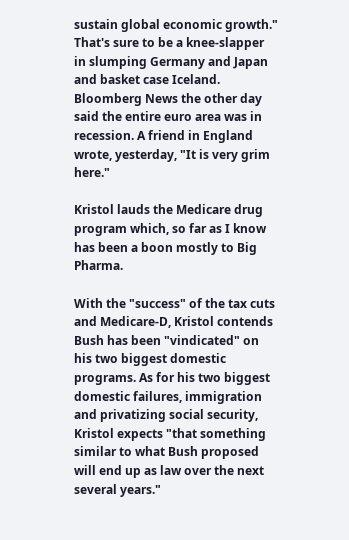sustain global economic growth." That's sure to be a knee-slapper in slumping Germany and Japan and basket case Iceland. Bloomberg News the other day said the entire euro area was in recession. A friend in England wrote, yesterday, "It is very grim here."

Kristol lauds the Medicare drug program which, so far as I know has been a boon mostly to Big Pharma.

With the "success" of the tax cuts and Medicare-D, Kristol contends Bush has been "vindicated" on his two biggest domestic programs. As for his two biggest domestic failures, immigration and privatizing social security, Kristol expects "that something similar to what Bush proposed will end up as law over the next several years."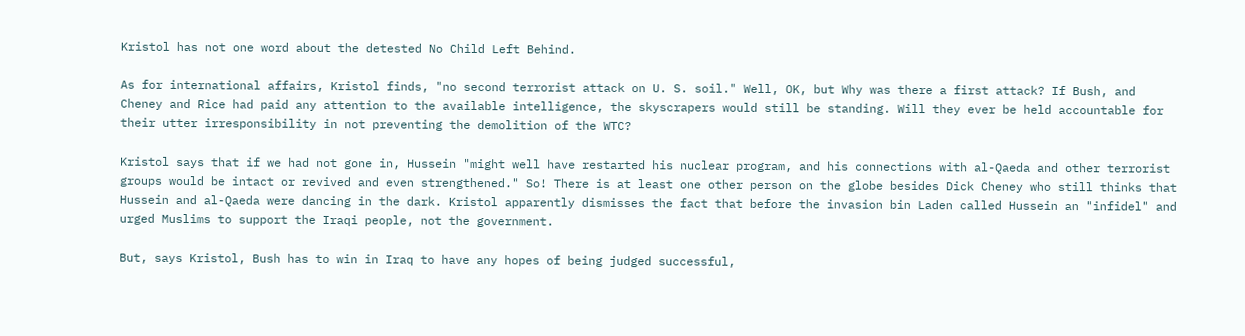Kristol has not one word about the detested No Child Left Behind.

As for international affairs, Kristol finds, "no second terrorist attack on U. S. soil." Well, OK, but Why was there a first attack? If Bush, and Cheney and Rice had paid any attention to the available intelligence, the skyscrapers would still be standing. Will they ever be held accountable for their utter irresponsibility in not preventing the demolition of the WTC?

Kristol says that if we had not gone in, Hussein "might well have restarted his nuclear program, and his connections with al-Qaeda and other terrorist groups would be intact or revived and even strengthened." So! There is at least one other person on the globe besides Dick Cheney who still thinks that Hussein and al-Qaeda were dancing in the dark. Kristol apparently dismisses the fact that before the invasion bin Laden called Hussein an "infidel" and urged Muslims to support the Iraqi people, not the government.

But, says Kristol, Bush has to win in Iraq to have any hopes of being judged successful,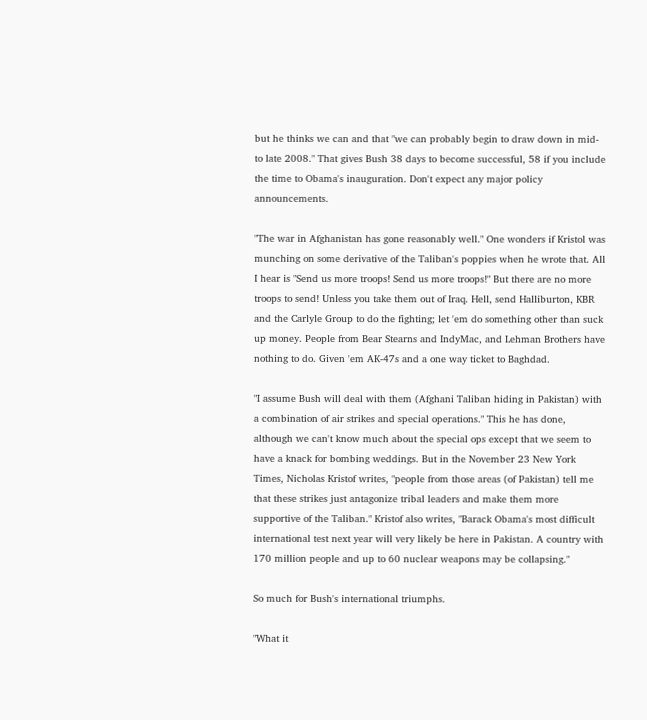but he thinks we can and that "we can probably begin to draw down in mid- to late 2008." That gives Bush 38 days to become successful, 58 if you include the time to Obama's inauguration. Don't expect any major policy announcements.

"The war in Afghanistan has gone reasonably well." One wonders if Kristol was munching on some derivative of the Taliban's poppies when he wrote that. All I hear is "Send us more troops! Send us more troops!" But there are no more troops to send! Unless you take them out of Iraq. Hell, send Halliburton, KBR and the Carlyle Group to do the fighting; let 'em do something other than suck up money. People from Bear Stearns and IndyMac, and Lehman Brothers have nothing to do. Given 'em AK-47s and a one way ticket to Baghdad.

"I assume Bush will deal with them (Afghani Taliban hiding in Pakistan) with a combination of air strikes and special operations." This he has done, although we can't know much about the special ops except that we seem to have a knack for bombing weddings. But in the November 23 New York Times, Nicholas Kristof writes, "people from those areas (of Pakistan) tell me that these strikes just antagonize tribal leaders and make them more supportive of the Taliban." Kristof also writes, "Barack Obama's most difficult international test next year will very likely be here in Pakistan. A country with 170 million people and up to 60 nuclear weapons may be collapsing."

So much for Bush's international triumphs.

"What it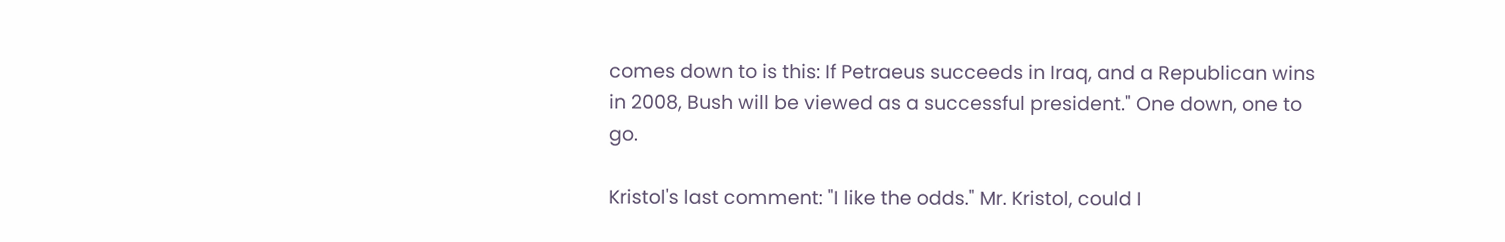comes down to is this: If Petraeus succeeds in Iraq, and a Republican wins in 2008, Bush will be viewed as a successful president." One down, one to go.

Kristol's last comment: "I like the odds." Mr. Kristol, could I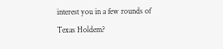interest you in a few rounds of Texas Holdem?